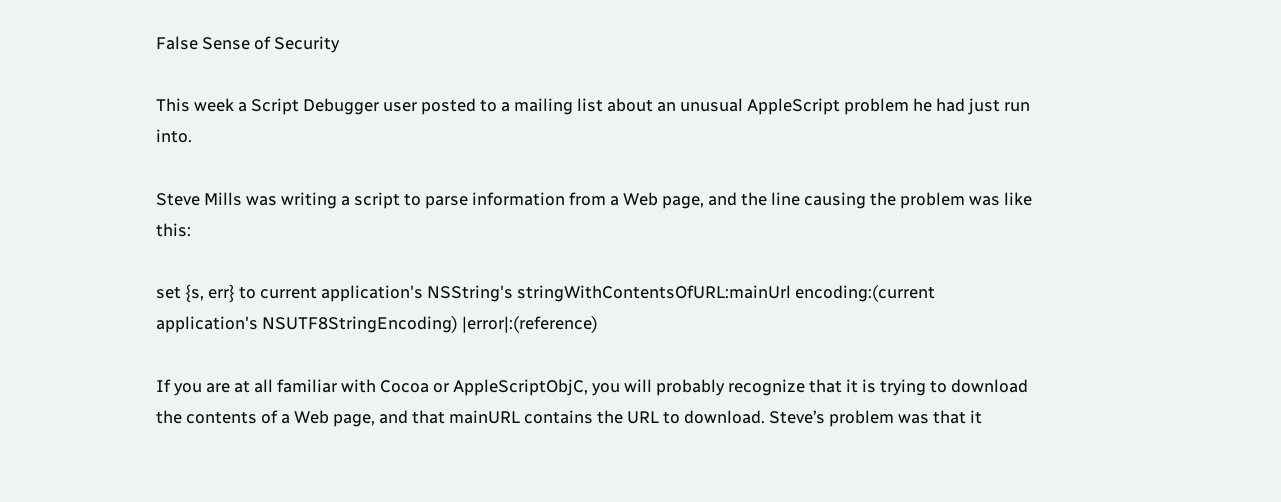False Sense of Security

This week a Script Debugger user posted to a mailing list about an unusual AppleScript problem he had just run into.

Steve Mills was writing a script to parse information from a Web page, and the line causing the problem was like this:

set {s, err} to current application's NSString's stringWithContentsOfURL:mainUrl encoding:(current application's NSUTF8StringEncoding) |error|:(reference)

If you are at all familiar with Cocoa or AppleScriptObjC, you will probably recognize that it is trying to download the contents of a Web page, and that mainURL contains the URL to download. Steve’s problem was that it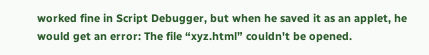worked fine in Script Debugger, but when he saved it as an applet, he would get an error: The file “xyz.html” couldn't be opened.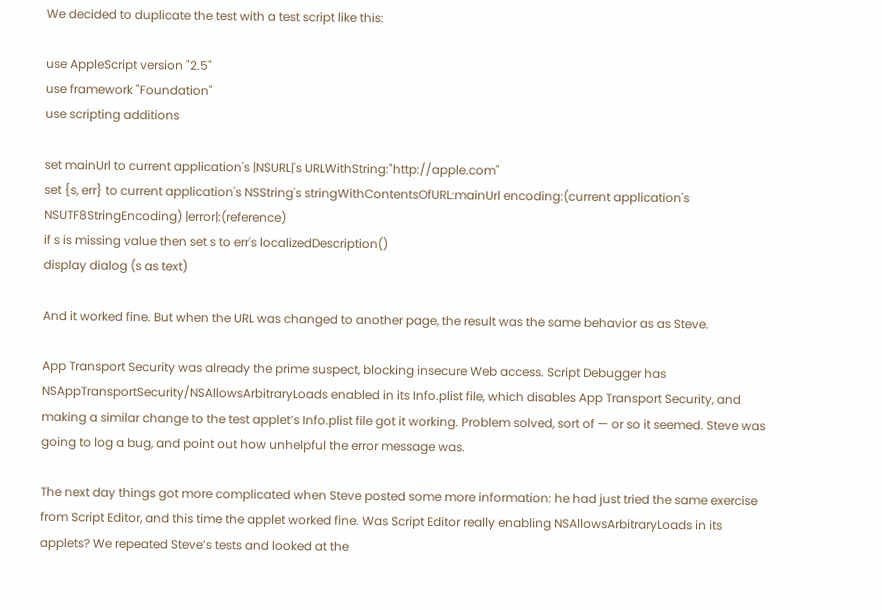We decided to duplicate the test with a test script like this:

use AppleScript version "2.5"
use framework "Foundation"
use scripting additions

set mainUrl to current application's |NSURL|'s URLWithString:"http://apple.com"
set {s, err} to current application's NSString's stringWithContentsOfURL:mainUrl encoding:(current application's NSUTF8StringEncoding) |error|:(reference)
if s is missing value then set s to err's localizedDescription()
display dialog (s as text)

And it worked fine. But when the URL was changed to another page, the result was the same behavior as as Steve.

App Transport Security was already the prime suspect, blocking insecure Web access. Script Debugger has NSAppTransportSecurity/NSAllowsArbitraryLoads enabled in its Info.plist file, which disables App Transport Security, and making a similar change to the test applet’s Info.plist file got it working. Problem solved, sort of — or so it seemed. Steve was going to log a bug, and point out how unhelpful the error message was.

The next day things got more complicated when Steve posted some more information: he had just tried the same exercise from Script Editor, and this time the applet worked fine. Was Script Editor really enabling NSAllowsArbitraryLoads in its applets? We repeated Steve’s tests and looked at the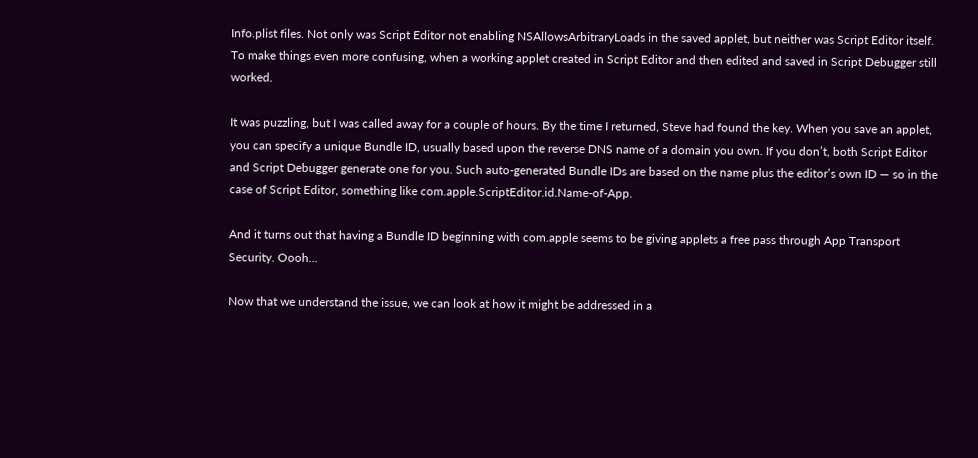Info.plist files. Not only was Script Editor not enabling NSAllowsArbitraryLoads in the saved applet, but neither was Script Editor itself. To make things even more confusing, when a working applet created in Script Editor and then edited and saved in Script Debugger still worked.

It was puzzling, but I was called away for a couple of hours. By the time I returned, Steve had found the key. When you save an applet, you can specify a unique Bundle ID, usually based upon the reverse DNS name of a domain you own. If you don’t, both Script Editor and Script Debugger generate one for you. Such auto-generated Bundle IDs are based on the name plus the editor’s own ID — so in the case of Script Editor, something like com.apple.ScriptEditor.id.Name-of-App.

And it turns out that having a Bundle ID beginning with com.apple seems to be giving applets a free pass through App Transport Security. Oooh…

Now that we understand the issue, we can look at how it might be addressed in a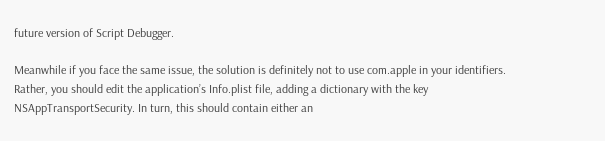future version of Script Debugger.

Meanwhile if you face the same issue, the solution is definitely not to use com.apple in your identifiers. Rather, you should edit the application’s Info.plist file, adding a dictionary with the key NSAppTransportSecurity. In turn, this should contain either an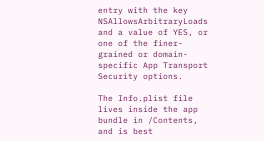entry with the key NSAllowsArbitraryLoads and a value of YES, or one of the finer-grained or domain-specific App Transport Security options.

The Info.plist file lives inside the app bundle in /Contents, and is best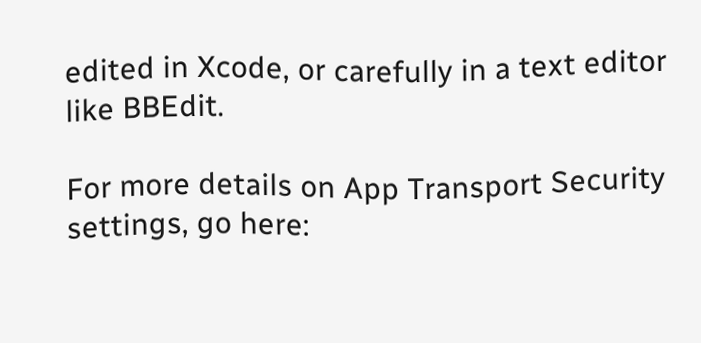edited in Xcode, or carefully in a text editor like BBEdit.

For more details on App Transport Security settings, go here: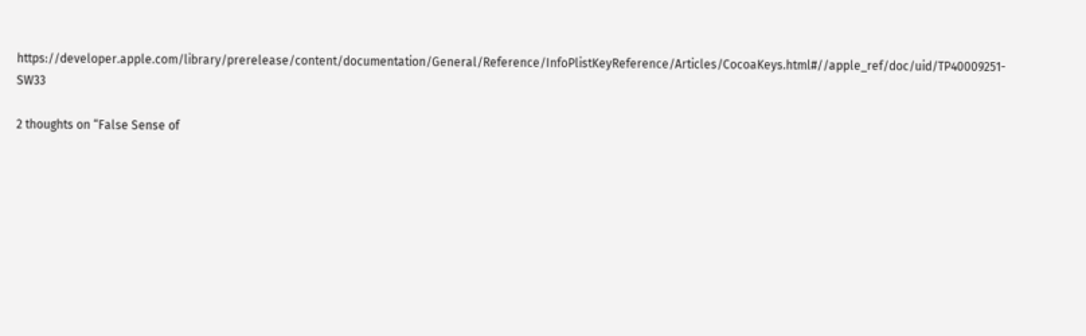https://developer.apple.com/library/prerelease/content/documentation/General/Reference/InfoPlistKeyReference/Articles/CocoaKeys.html#//apple_ref/doc/uid/TP40009251-SW33

2 thoughts on “False Sense of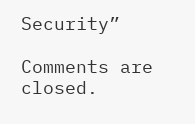Security”

Comments are closed.